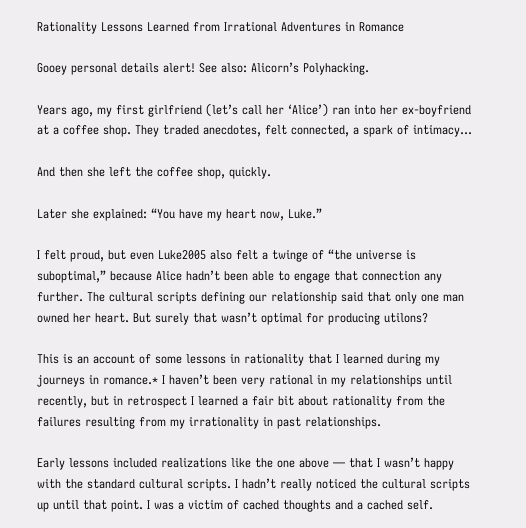Rationality Lessons Learned from Irrational Adventures in Romance

Gooey personal details alert! See also: Alicorn’s Polyhacking.

Years ago, my first girlfriend (let’s call her ‘Alice’) ran into her ex-boyfriend at a coffee shop. They traded anecdotes, felt connected, a spark of intimacy...

And then she left the coffee shop, quickly.

Later she explained: “You have my heart now, Luke.”

I felt proud, but even Luke2005 also felt a twinge of “the universe is suboptimal,” because Alice hadn’t been able to engage that connection any further. The cultural scripts defining our relationship said that only one man owned her heart. But surely that wasn’t optimal for producing utilons?

This is an account of some lessons in rationality that I learned during my journeys in romance.* I haven’t been very rational in my relationships until recently, but in retrospect I learned a fair bit about rationality from the failures resulting from my irrationality in past relationships.

Early lessons included realizations like the one above — that I wasn’t happy with the standard cultural scripts. I hadn’t really noticed the cultural scripts up until that point. I was a victim of cached thoughts and a cached self.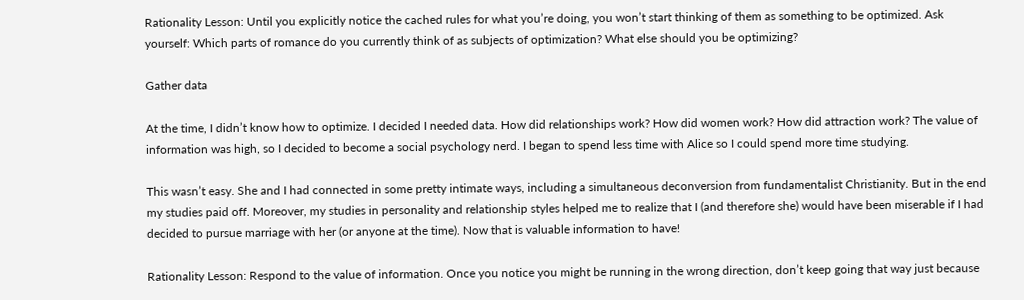Rationality Lesson: Until you explicitly notice the cached rules for what you’re doing, you won’t start thinking of them as something to be optimized. Ask yourself: Which parts of romance do you currently think of as subjects of optimization? What else should you be optimizing?

Gather data

At the time, I didn’t know how to optimize. I decided I needed data. How did relationships work? How did women work? How did attraction work? The value of information was high, so I decided to become a social psychology nerd. I began to spend less time with Alice so I could spend more time studying.

This wasn’t easy. She and I had connected in some pretty intimate ways, including a simultaneous deconversion from fundamentalist Christianity. But in the end my studies paid off. Moreover, my studies in personality and relationship styles helped me to realize that I (and therefore she) would have been miserable if I had decided to pursue marriage with her (or anyone at the time). Now that is valuable information to have!

Rationality Lesson: Respond to the value of information. Once you notice you might be running in the wrong direction, don’t keep going that way just because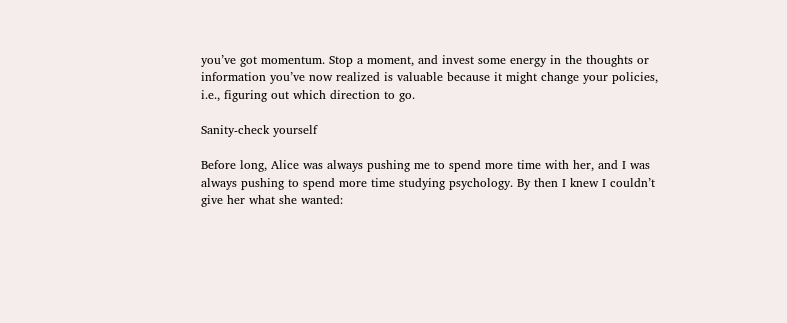you’ve got momentum. Stop a moment, and invest some energy in the thoughts or information you’ve now realized is valuable because it might change your policies, i.e., figuring out which direction to go.

Sanity-check yourself

Before long, Alice was always pushing me to spend more time with her, and I was always pushing to spend more time studying psychology. By then I knew I couldn’t give her what she wanted: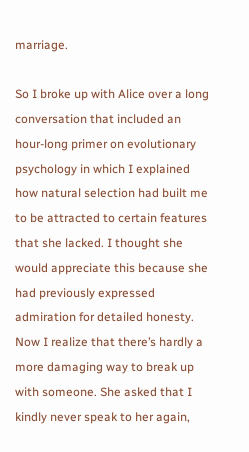marriage.

So I broke up with Alice over a long conversation that included an hour-long primer on evolutionary psychology in which I explained how natural selection had built me to be attracted to certain features that she lacked. I thought she would appreciate this because she had previously expressed admiration for detailed honesty. Now I realize that there’s hardly a more damaging way to break up with someone. She asked that I kindly never speak to her again,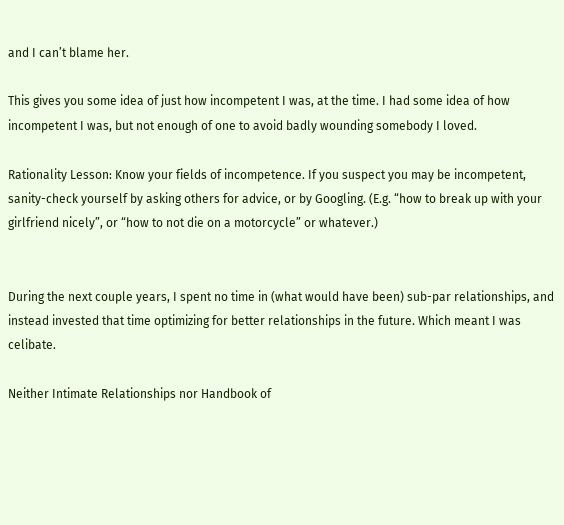and I can’t blame her.

This gives you some idea of just how incompetent I was, at the time. I had some idea of how incompetent I was, but not enough of one to avoid badly wounding somebody I loved.

Rationality Lesson: Know your fields of incompetence. If you suspect you may be incompetent, sanity-check yourself by asking others for advice, or by Googling. (E.g. “how to break up with your girlfriend nicely”, or “how to not die on a motorcycle” or whatever.)


During the next couple years, I spent no time in (what would have been) sub-par relationships, and instead invested that time optimizing for better relationships in the future. Which meant I was celibate.

Neither Intimate Relationships nor Handbook of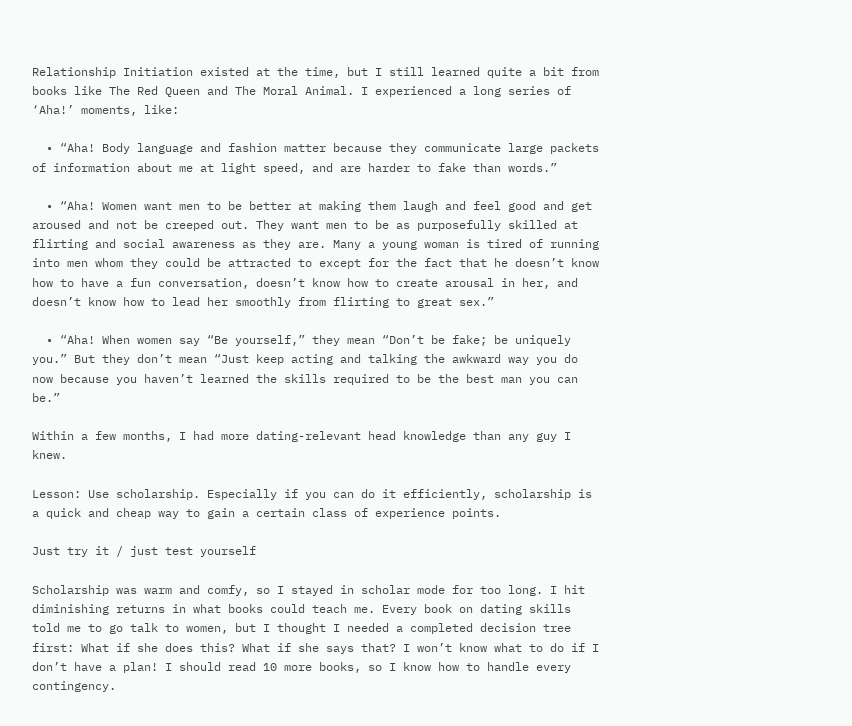Relationship Initiation existed at the time, but I still learned quite a bit from books like The Red Queen and The Moral Animal. I experienced a long series of ‘Aha!’ moments, like:

  • “Aha! Body language and fashion matter because they communicate large packets of information about me at light speed, and are harder to fake than words.”

  • “Aha! Women want men to be better at making them laugh and feel good and get aroused and not be creeped out. They want men to be as purposefully skilled at flirting and social awareness as they are. Many a young woman is tired of running into men whom they could be attracted to except for the fact that he doesn’t know how to have a fun conversation, doesn’t know how to create arousal in her, and doesn’t know how to lead her smoothly from flirting to great sex.”

  • “Aha! When women say “Be yourself,” they mean “Don’t be fake; be uniquely you.” But they don’t mean “Just keep acting and talking the awkward way you do now because you haven’t learned the skills required to be the best man you can be.”

Within a few months, I had more dating-relevant head knowledge than any guy I knew.

Lesson: Use scholarship. Especially if you can do it efficiently, scholarship is a quick and cheap way to gain a certain class of experience points.

Just try it / just test yourself

Scholarship was warm and comfy, so I stayed in scholar mode for too long. I hit diminishing returns in what books could teach me. Every book on dating skills told me to go talk to women, but I thought I needed a completed decision tree first: What if she does this? What if she says that? I won’t know what to do if I don’t have a plan! I should read 10 more books, so I know how to handle every contingency.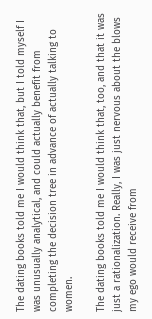The dating books told me I would think that, but I told myself I was unusually analytical, and could actually benefit from completing the decision tree in advance of actually talking to women.

The dating books told me I would think that, too, and that it was just a rationalization. Really, I was just nervous about the blows my ego would receive from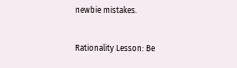newbie mistakes.

Rationality Lesson: Be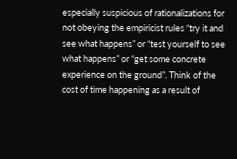especially suspicious of rationalizations for not obeying the empiricist rules “try it and see what happens” or “test yourself to see what happens” or “get some concrete experience on the ground”. Think of the cost of time happening as a result of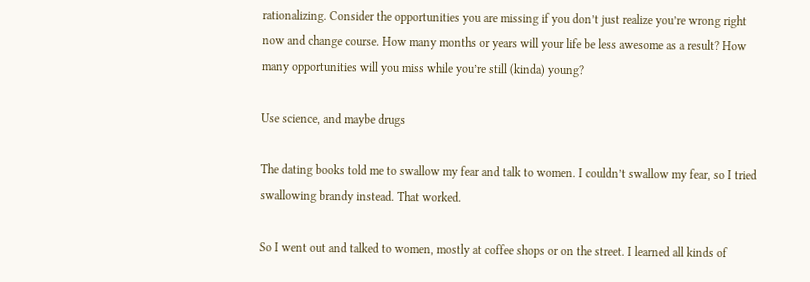rationalizing. Consider the opportunities you are missing if you don’t just realize you’re wrong right now and change course. How many months or years will your life be less awesome as a result? How many opportunities will you miss while you’re still (kinda) young?

Use science, and maybe drugs

The dating books told me to swallow my fear and talk to women. I couldn’t swallow my fear, so I tried swallowing brandy instead. That worked.

So I went out and talked to women, mostly at coffee shops or on the street. I learned all kinds of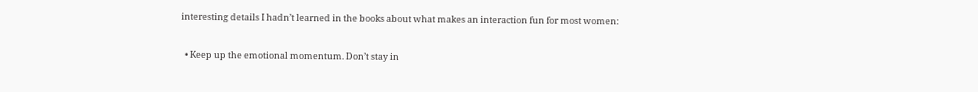interesting details I hadn’t learned in the books about what makes an interaction fun for most women:

  • Keep up the emotional momentum. Don’t stay in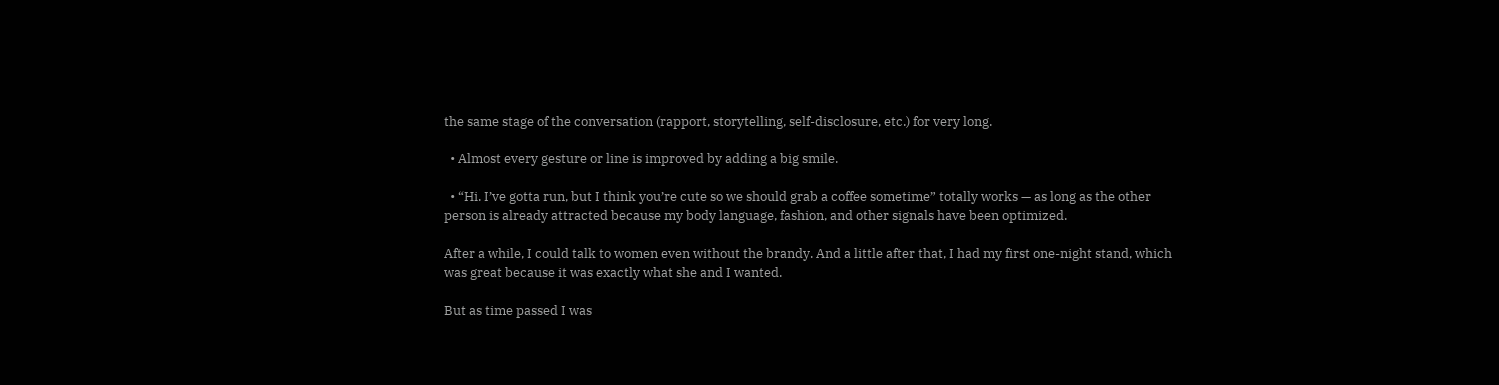the same stage of the conversation (rapport, storytelling, self-disclosure, etc.) for very long.

  • Almost every gesture or line is improved by adding a big smile.

  • “Hi. I’ve gotta run, but I think you’re cute so we should grab a coffee sometime” totally works — as long as the other person is already attracted because my body language, fashion, and other signals have been optimized.

After a while, I could talk to women even without the brandy. And a little after that, I had my first one-night stand, which was great because it was exactly what she and I wanted.

But as time passed I was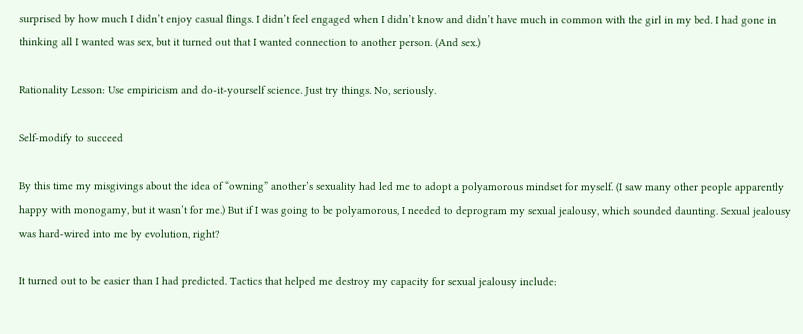surprised by how much I didn’t enjoy casual flings. I didn’t feel engaged when I didn’t know and didn’t have much in common with the girl in my bed. I had gone in thinking all I wanted was sex, but it turned out that I wanted connection to another person. (And sex.)

Rationality Lesson: Use empiricism and do-it-yourself science. Just try things. No, seriously.

Self-modify to succeed

By this time my misgivings about the idea of “owning” another’s sexuality had led me to adopt a polyamorous mindset for myself. (I saw many other people apparently happy with monogamy, but it wasn’t for me.) But if I was going to be polyamorous, I needed to deprogram my sexual jealousy, which sounded daunting. Sexual jealousy was hard-wired into me by evolution, right?

It turned out to be easier than I had predicted. Tactics that helped me destroy my capacity for sexual jealousy include: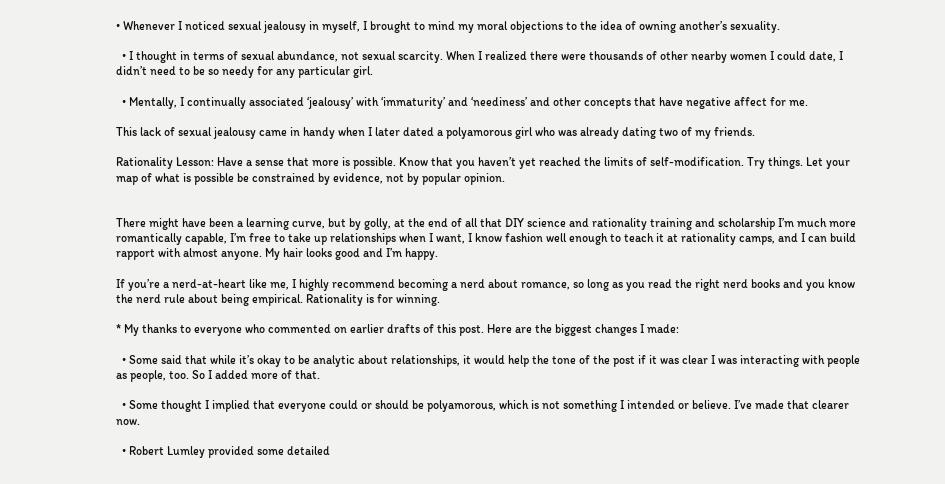• Whenever I noticed sexual jealousy in myself, I brought to mind my moral objections to the idea of owning another’s sexuality.

  • I thought in terms of sexual abundance, not sexual scarcity. When I realized there were thousands of other nearby women I could date, I didn’t need to be so needy for any particular girl.

  • Mentally, I continually associated ‘jealousy’ with ‘immaturity’ and ‘neediness’ and other concepts that have negative affect for me.

This lack of sexual jealousy came in handy when I later dated a polyamorous girl who was already dating two of my friends.

Rationality Lesson: Have a sense that more is possible. Know that you haven’t yet reached the limits of self-modification. Try things. Let your map of what is possible be constrained by evidence, not by popular opinion.


There might have been a learning curve, but by golly, at the end of all that DIY science and rationality training and scholarship I’m much more romantically capable, I’m free to take up relationships when I want, I know fashion well enough to teach it at rationality camps, and I can build rapport with almost anyone. My hair looks good and I’m happy.

If you’re a nerd-at-heart like me, I highly recommend becoming a nerd about romance, so long as you read the right nerd books and you know the nerd rule about being empirical. Rationality is for winning.

* My thanks to everyone who commented on earlier drafts of this post. Here are the biggest changes I made:

  • Some said that while it’s okay to be analytic about relationships, it would help the tone of the post if it was clear I was interacting with people as people, too. So I added more of that.

  • Some thought I implied that everyone could or should be polyamorous, which is not something I intended or believe. I’ve made that clearer now.

  • Robert Lumley provided some detailed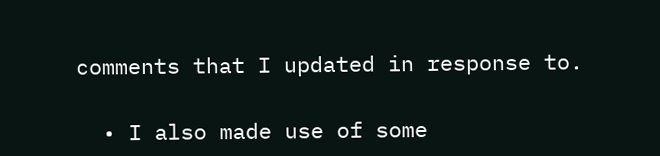comments that I updated in response to.

  • I also made use of some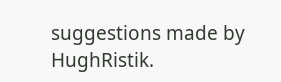suggestions made by HughRistik.